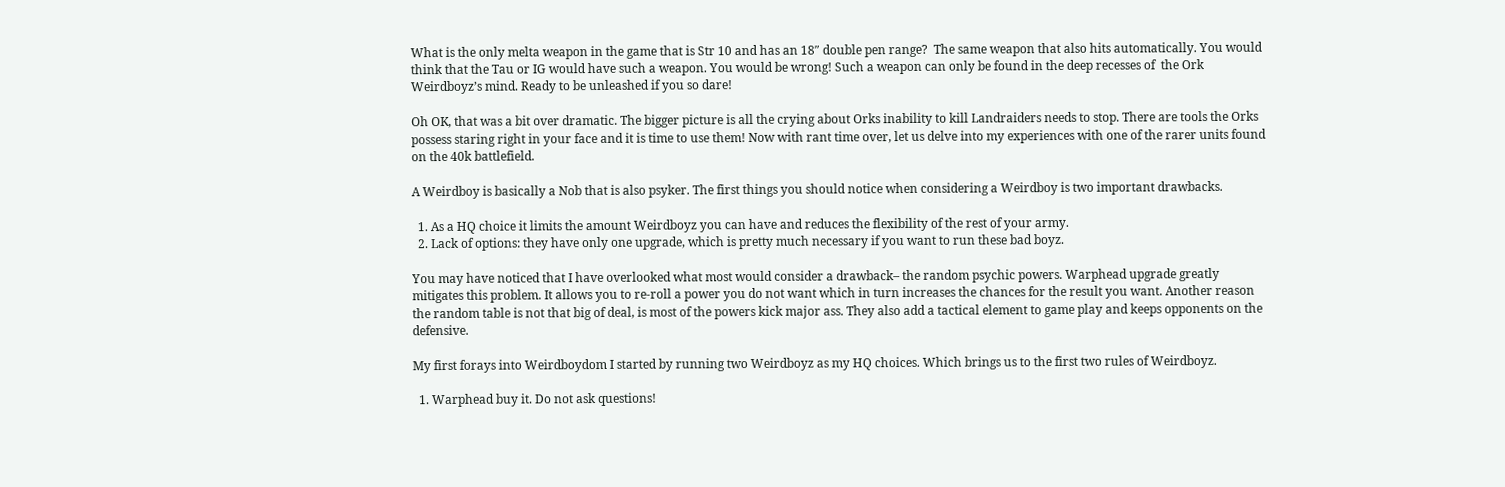What is the only melta weapon in the game that is Str 10 and has an 18″ double pen range?  The same weapon that also hits automatically. You would think that the Tau or IG would have such a weapon. You would be wrong! Such a weapon can only be found in the deep recesses of  the Ork Weirdboyz’s mind. Ready to be unleashed if you so dare!

Oh OK, that was a bit over dramatic. The bigger picture is all the crying about Orks inability to kill Landraiders needs to stop. There are tools the Orks possess staring right in your face and it is time to use them! Now with rant time over, let us delve into my experiences with one of the rarer units found on the 40k battlefield.

A Weirdboy is basically a Nob that is also psyker. The first things you should notice when considering a Weirdboy is two important drawbacks.

  1. As a HQ choice it limits the amount Weirdboyz you can have and reduces the flexibility of the rest of your army.
  2. Lack of options: they have only one upgrade, which is pretty much necessary if you want to run these bad boyz.

You may have noticed that I have overlooked what most would consider a drawback– the random psychic powers. Warphead upgrade greatly mitigates this problem. It allows you to re-roll a power you do not want which in turn increases the chances for the result you want. Another reason the random table is not that big of deal, is most of the powers kick major ass. They also add a tactical element to game play and keeps opponents on the defensive.

My first forays into Weirdboydom I started by running two Weirdboyz as my HQ choices. Which brings us to the first two rules of Weirdboyz.

  1. Warphead buy it. Do not ask questions!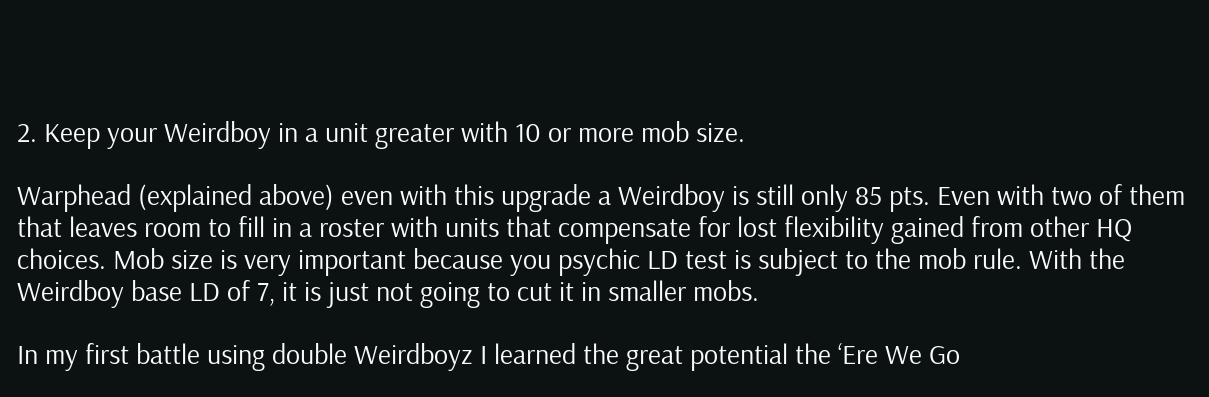2. Keep your Weirdboy in a unit greater with 10 or more mob size.

Warphead (explained above) even with this upgrade a Weirdboy is still only 85 pts. Even with two of them that leaves room to fill in a roster with units that compensate for lost flexibility gained from other HQ choices. Mob size is very important because you psychic LD test is subject to the mob rule. With the Weirdboy base LD of 7, it is just not going to cut it in smaller mobs.

In my first battle using double Weirdboyz I learned the great potential the ‘Ere We Go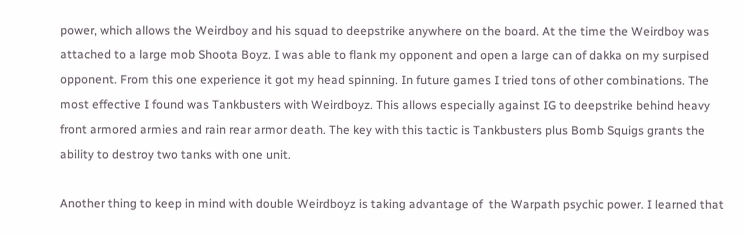power, which allows the Weirdboy and his squad to deepstrike anywhere on the board. At the time the Weirdboy was attached to a large mob Shoota Boyz. I was able to flank my opponent and open a large can of dakka on my surpised opponent. From this one experience it got my head spinning. In future games I tried tons of other combinations. The most effective I found was Tankbusters with Weirdboyz. This allows especially against IG to deepstrike behind heavy front armored armies and rain rear armor death. The key with this tactic is Tankbusters plus Bomb Squigs grants the ability to destroy two tanks with one unit.

Another thing to keep in mind with double Weirdboyz is taking advantage of  the Warpath psychic power. I learned that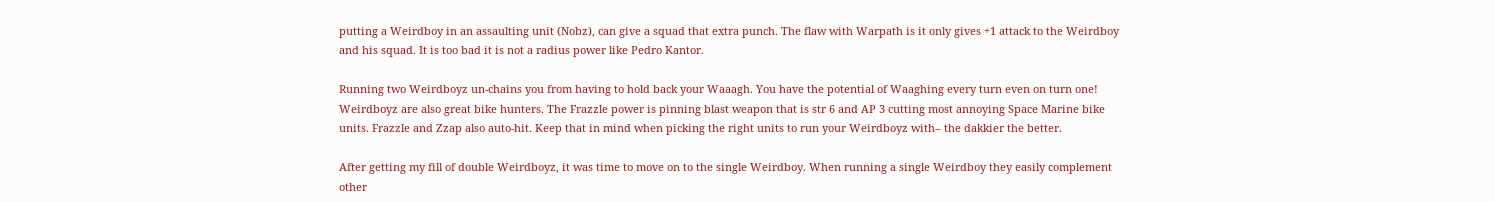putting a Weirdboy in an assaulting unit (Nobz), can give a squad that extra punch. The flaw with Warpath is it only gives +1 attack to the Weirdboy and his squad. It is too bad it is not a radius power like Pedro Kantor.

Running two Weirdboyz un-chains you from having to hold back your Waaagh. You have the potential of Waaghing every turn even on turn one! Weirdboyz are also great bike hunters. The Frazzle power is pinning blast weapon that is str 6 and AP 3 cutting most annoying Space Marine bike units. Frazzle and Zzap also auto-hit. Keep that in mind when picking the right units to run your Weirdboyz with– the dakkier the better.

After getting my fill of double Weirdboyz, it was time to move on to the single Weirdboy. When running a single Weirdboy they easily complement other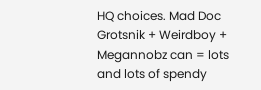HQ choices. Mad Doc Grotsnik + Weirdboy + Megannobz can = lots and lots of spendy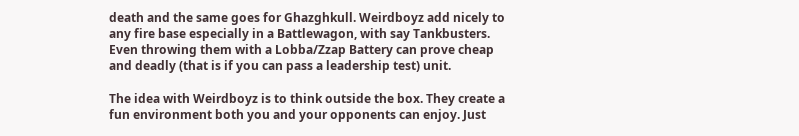death and the same goes for Ghazghkull. Weirdboyz add nicely to any fire base especially in a Battlewagon, with say Tankbusters. Even throwing them with a Lobba/Zzap Battery can prove cheap and deadly (that is if you can pass a leadership test) unit.

The idea with Weirdboyz is to think outside the box. They create a fun environment both you and your opponents can enjoy. Just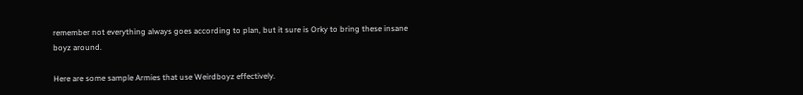remember not everything always goes according to plan, but it sure is Orky to bring these insane boyz around.

Here are some sample Armies that use Weirdboyz effectively.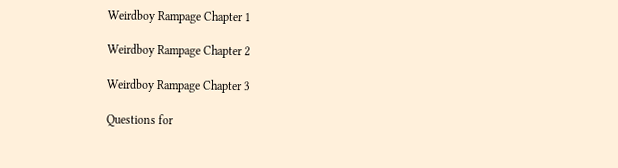Weirdboy Rampage Chapter 1

Weirdboy Rampage Chapter 2

Weirdboy Rampage Chapter 3

Questions for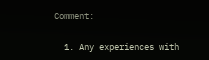Comment:

  1. Any experiences with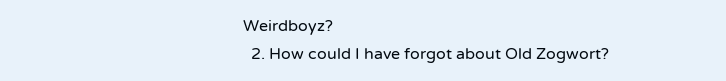Weirdboyz?
  2. How could I have forgot about Old Zogwort?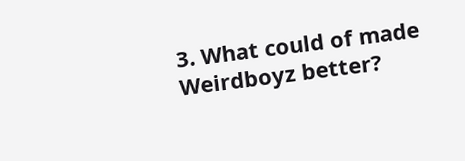3. What could of made Weirdboyz better?